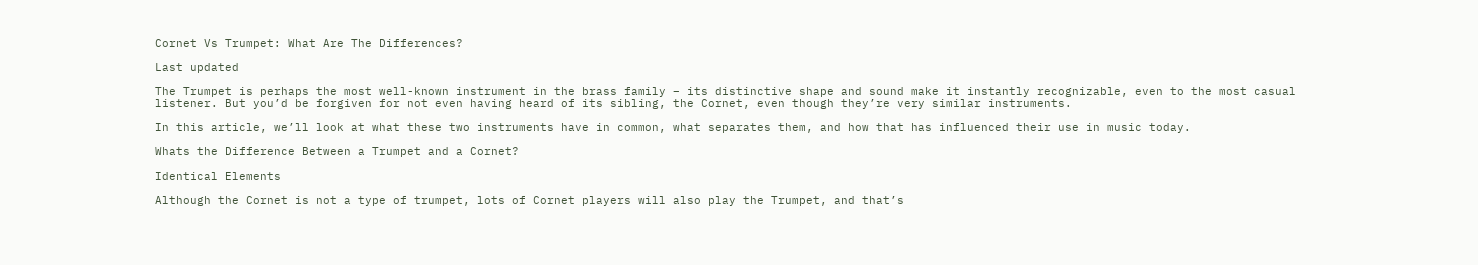Cornet Vs Trumpet: What Are The Differences?

Last updated

The Trumpet is perhaps the most well-known instrument in the brass family – its distinctive shape and sound make it instantly recognizable, even to the most casual listener. But you’d be forgiven for not even having heard of its sibling, the Cornet, even though they’re very similar instruments.

In this article, we’ll look at what these two instruments have in common, what separates them, and how that has influenced their use in music today.

Whats the Difference Between a Trumpet and a Cornet?

Identical Elements

Although the Cornet is not a type of trumpet, lots of Cornet players will also play the Trumpet, and that’s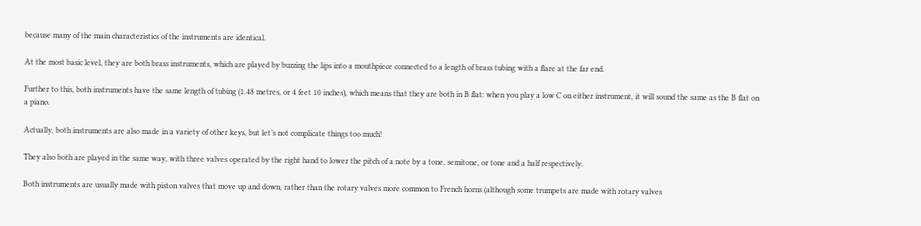because many of the main characteristics of the instruments are identical.

At the most basic level, they are both brass instruments, which are played by buzzing the lips into a mouthpiece connected to a length of brass tubing with a flare at the far end.

Further to this, both instruments have the same length of tubing (1.48 metres, or 4 feet 10 inches), which means that they are both in B flat: when you play a low C on either instrument, it will sound the same as the B flat on a piano.

Actually, both instruments are also made in a variety of other keys, but let’s not complicate things too much!

They also both are played in the same way, with three valves operated by the right hand to lower the pitch of a note by a tone, semitone, or tone and a half respectively.

Both instruments are usually made with piston valves that move up and down, rather than the rotary valves more common to French horns (although some trumpets are made with rotary valves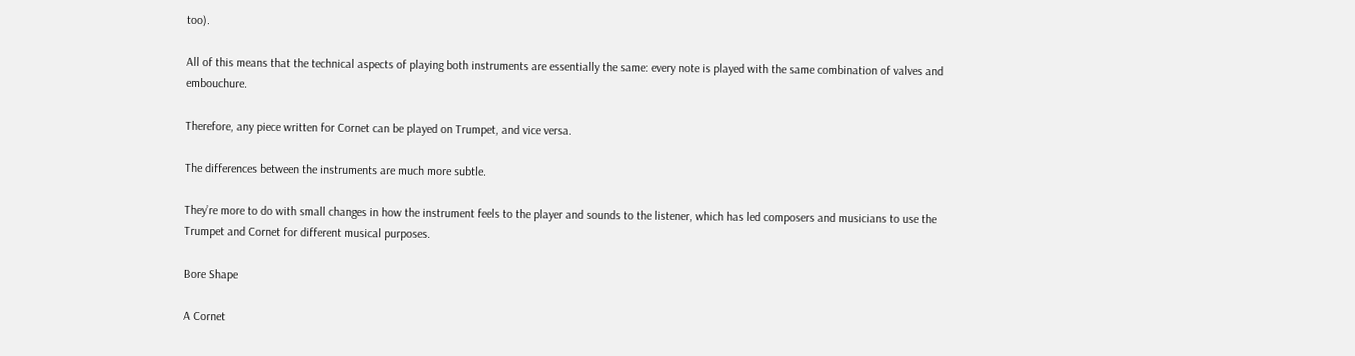too).

All of this means that the technical aspects of playing both instruments are essentially the same: every note is played with the same combination of valves and embouchure.

Therefore, any piece written for Cornet can be played on Trumpet, and vice versa.

The differences between the instruments are much more subtle.

They’re more to do with small changes in how the instrument feels to the player and sounds to the listener, which has led composers and musicians to use the Trumpet and Cornet for different musical purposes.

Bore Shape

A Cornet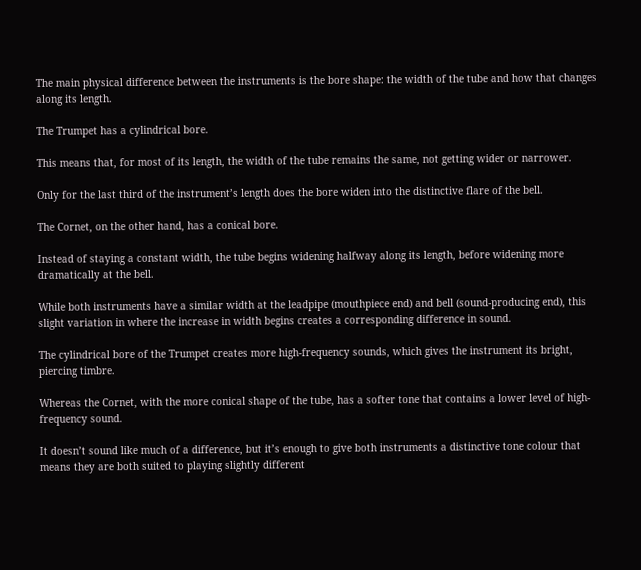The main physical difference between the instruments is the bore shape: the width of the tube and how that changes along its length.

The Trumpet has a cylindrical bore.

This means that, for most of its length, the width of the tube remains the same, not getting wider or narrower.

Only for the last third of the instrument’s length does the bore widen into the distinctive flare of the bell.

The Cornet, on the other hand, has a conical bore.

Instead of staying a constant width, the tube begins widening halfway along its length, before widening more dramatically at the bell.

While both instruments have a similar width at the leadpipe (mouthpiece end) and bell (sound-producing end), this slight variation in where the increase in width begins creates a corresponding difference in sound.

The cylindrical bore of the Trumpet creates more high-frequency sounds, which gives the instrument its bright, piercing timbre.

Whereas the Cornet, with the more conical shape of the tube, has a softer tone that contains a lower level of high-frequency sound.

It doesn’t sound like much of a difference, but it’s enough to give both instruments a distinctive tone colour that means they are both suited to playing slightly different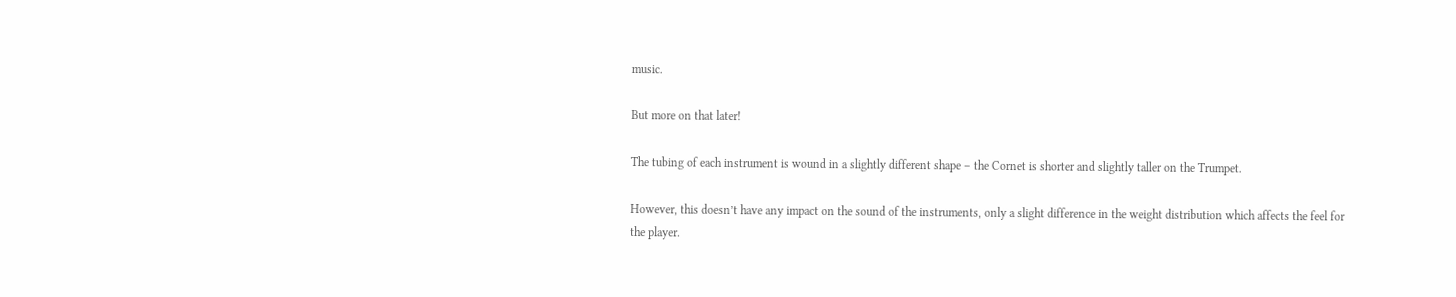music.

But more on that later!

The tubing of each instrument is wound in a slightly different shape – the Cornet is shorter and slightly taller on the Trumpet.

However, this doesn’t have any impact on the sound of the instruments, only a slight difference in the weight distribution which affects the feel for the player.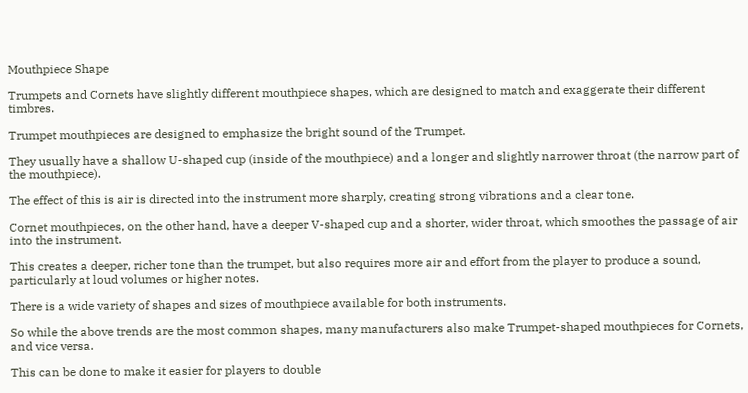Mouthpiece Shape

Trumpets and Cornets have slightly different mouthpiece shapes, which are designed to match and exaggerate their different timbres.

Trumpet mouthpieces are designed to emphasize the bright sound of the Trumpet.

They usually have a shallow U-shaped cup (inside of the mouthpiece) and a longer and slightly narrower throat (the narrow part of the mouthpiece).

The effect of this is air is directed into the instrument more sharply, creating strong vibrations and a clear tone.

Cornet mouthpieces, on the other hand, have a deeper V-shaped cup and a shorter, wider throat, which smoothes the passage of air into the instrument.

This creates a deeper, richer tone than the trumpet, but also requires more air and effort from the player to produce a sound, particularly at loud volumes or higher notes.

There is a wide variety of shapes and sizes of mouthpiece available for both instruments.

So while the above trends are the most common shapes, many manufacturers also make Trumpet-shaped mouthpieces for Cornets, and vice versa.

This can be done to make it easier for players to double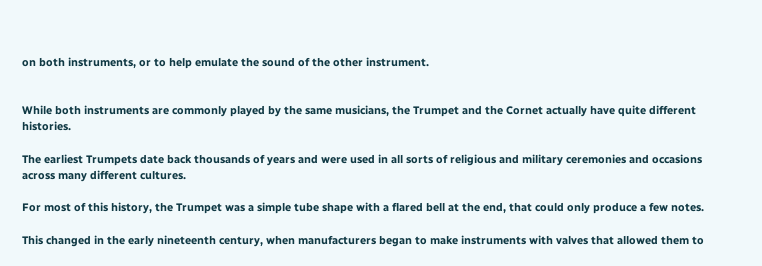on both instruments, or to help emulate the sound of the other instrument.


While both instruments are commonly played by the same musicians, the Trumpet and the Cornet actually have quite different histories.

The earliest Trumpets date back thousands of years and were used in all sorts of religious and military ceremonies and occasions across many different cultures.

For most of this history, the Trumpet was a simple tube shape with a flared bell at the end, that could only produce a few notes.

This changed in the early nineteenth century, when manufacturers began to make instruments with valves that allowed them to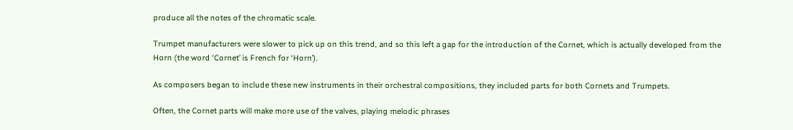produce all the notes of the chromatic scale.

Trumpet manufacturers were slower to pick up on this trend, and so this left a gap for the introduction of the Cornet, which is actually developed from the Horn (the word ‘Cornet’ is French for ‘Horn’).

As composers began to include these new instruments in their orchestral compositions, they included parts for both Cornets and Trumpets.

Often, the Cornet parts will make more use of the valves, playing melodic phrases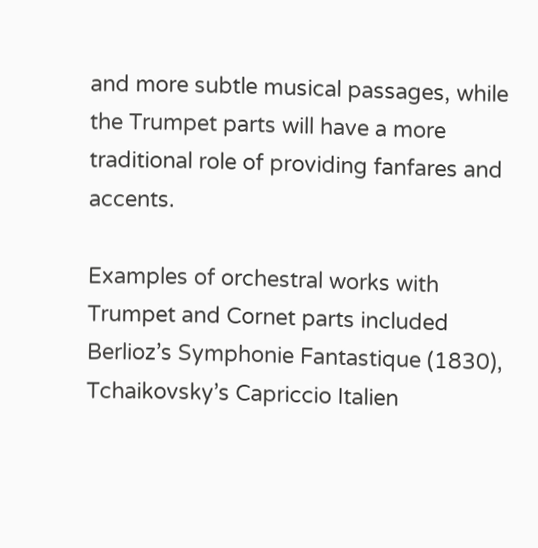and more subtle musical passages, while the Trumpet parts will have a more traditional role of providing fanfares and accents.

Examples of orchestral works with Trumpet and Cornet parts included Berlioz’s Symphonie Fantastique (1830), Tchaikovsky’s Capriccio Italien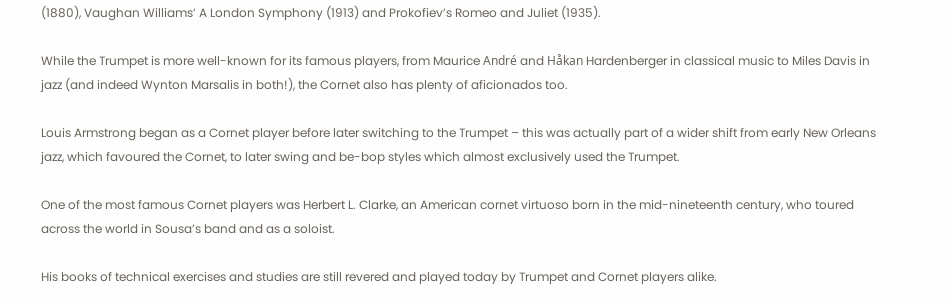(1880), Vaughan Williams’ A London Symphony (1913) and Prokofiev’s Romeo and Juliet (1935).

While the Trumpet is more well-known for its famous players, from Maurice André and Håkan Hardenberger in classical music to Miles Davis in jazz (and indeed Wynton Marsalis in both!), the Cornet also has plenty of aficionados too.

Louis Armstrong began as a Cornet player before later switching to the Trumpet – this was actually part of a wider shift from early New Orleans jazz, which favoured the Cornet, to later swing and be-bop styles which almost exclusively used the Trumpet.

One of the most famous Cornet players was Herbert L. Clarke, an American cornet virtuoso born in the mid-nineteenth century, who toured across the world in Sousa’s band and as a soloist.

His books of technical exercises and studies are still revered and played today by Trumpet and Cornet players alike.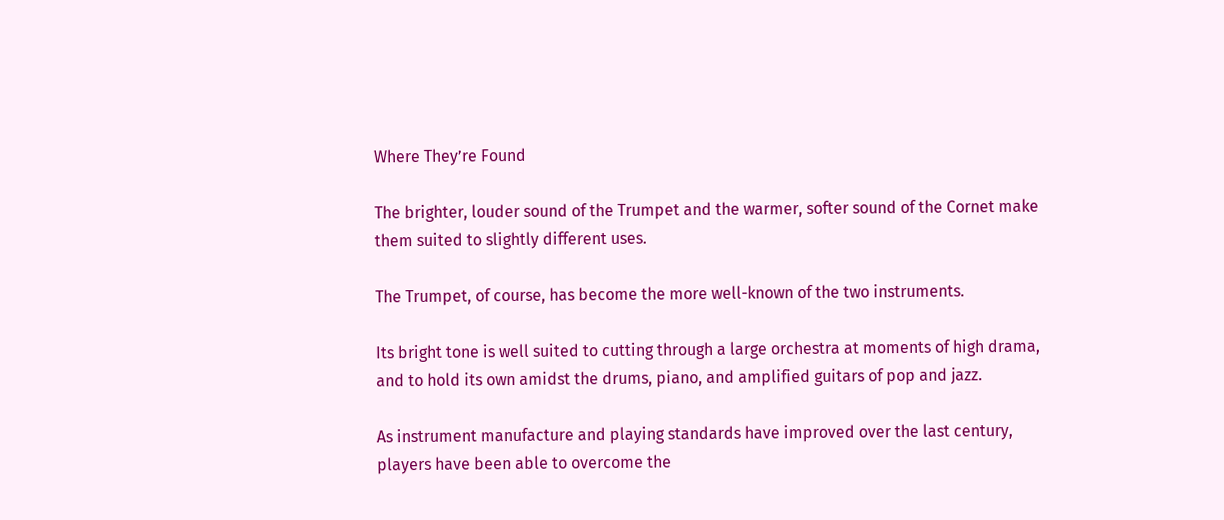Where They’re Found

The brighter, louder sound of the Trumpet and the warmer, softer sound of the Cornet make them suited to slightly different uses.

The Trumpet, of course, has become the more well-known of the two instruments.

Its bright tone is well suited to cutting through a large orchestra at moments of high drama, and to hold its own amidst the drums, piano, and amplified guitars of pop and jazz.

As instrument manufacture and playing standards have improved over the last century, players have been able to overcome the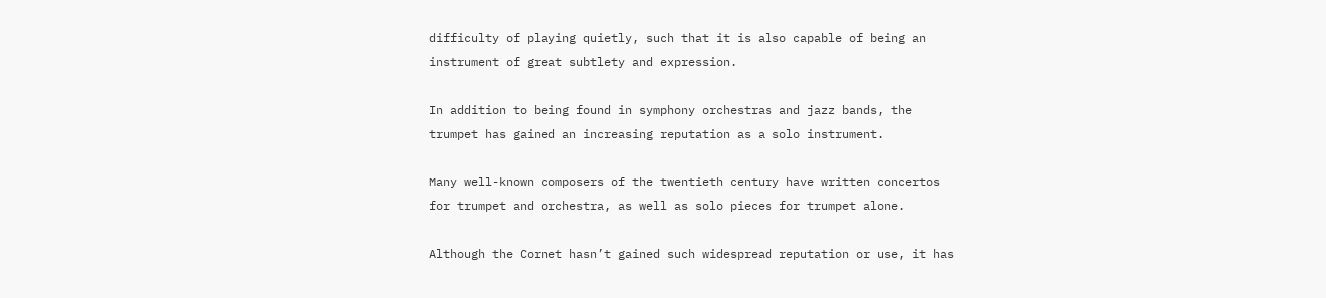difficulty of playing quietly, such that it is also capable of being an instrument of great subtlety and expression.

In addition to being found in symphony orchestras and jazz bands, the trumpet has gained an increasing reputation as a solo instrument.

Many well-known composers of the twentieth century have written concertos for trumpet and orchestra, as well as solo pieces for trumpet alone.

Although the Cornet hasn’t gained such widespread reputation or use, it has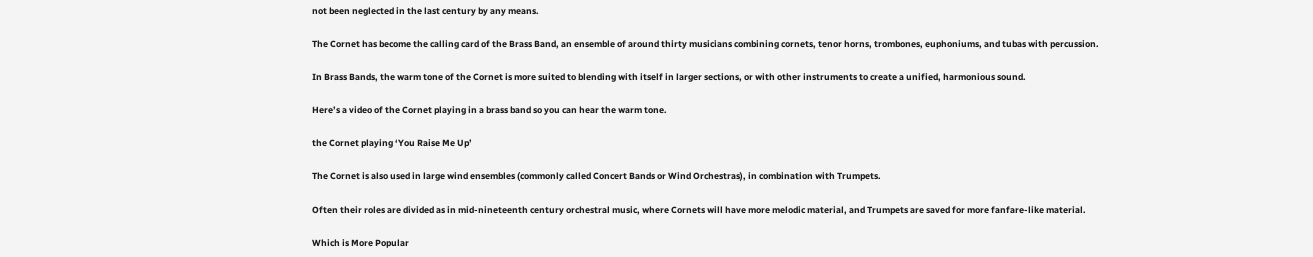not been neglected in the last century by any means.

The Cornet has become the calling card of the Brass Band, an ensemble of around thirty musicians combining cornets, tenor horns, trombones, euphoniums, and tubas with percussion.

In Brass Bands, the warm tone of the Cornet is more suited to blending with itself in larger sections, or with other instruments to create a unified, harmonious sound.

Here’s a video of the Cornet playing in a brass band so you can hear the warm tone.

the Cornet playing ‘You Raise Me Up’

The Cornet is also used in large wind ensembles (commonly called Concert Bands or Wind Orchestras), in combination with Trumpets.

Often their roles are divided as in mid-nineteenth century orchestral music, where Cornets will have more melodic material, and Trumpets are saved for more fanfare-like material.

Which is More Popular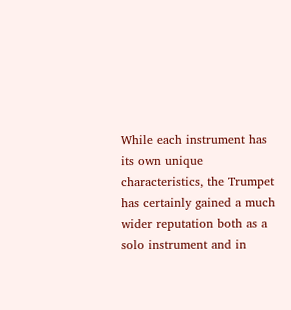While each instrument has its own unique characteristics, the Trumpet has certainly gained a much wider reputation both as a solo instrument and in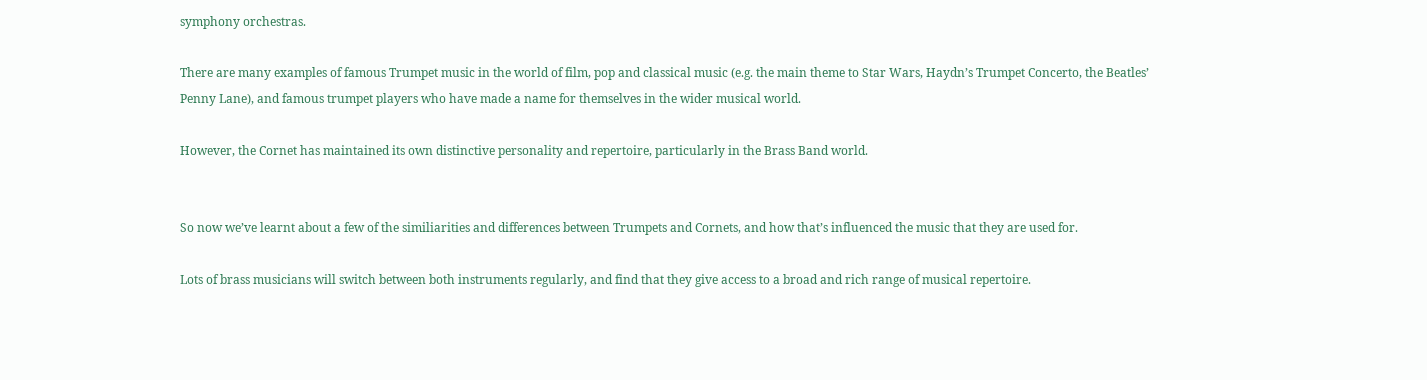symphony orchestras.

There are many examples of famous Trumpet music in the world of film, pop and classical music (e.g. the main theme to Star Wars, Haydn’s Trumpet Concerto, the Beatles’ Penny Lane), and famous trumpet players who have made a name for themselves in the wider musical world.

However, the Cornet has maintained its own distinctive personality and repertoire, particularly in the Brass Band world.


So now we’ve learnt about a few of the similiarities and differences between Trumpets and Cornets, and how that’s influenced the music that they are used for.

Lots of brass musicians will switch between both instruments regularly, and find that they give access to a broad and rich range of musical repertoire.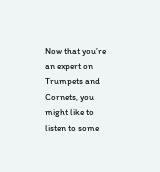Now that you’re an expert on Trumpets and Cornets, you might like to listen to some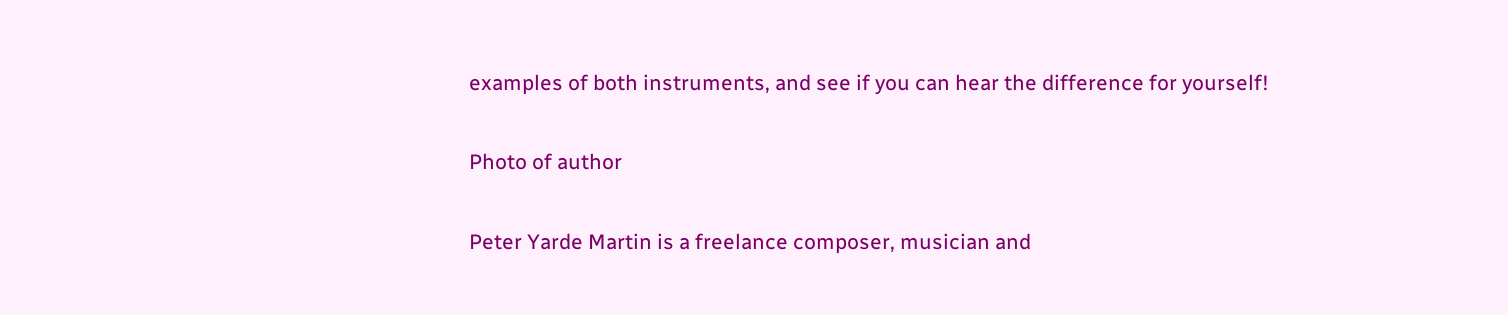examples of both instruments, and see if you can hear the difference for yourself!

Photo of author

Peter Yarde Martin is a freelance composer, musician and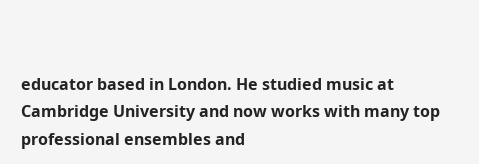educator based in London. He studied music at Cambridge University and now works with many top professional ensembles and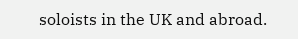soloists in the UK and abroad.